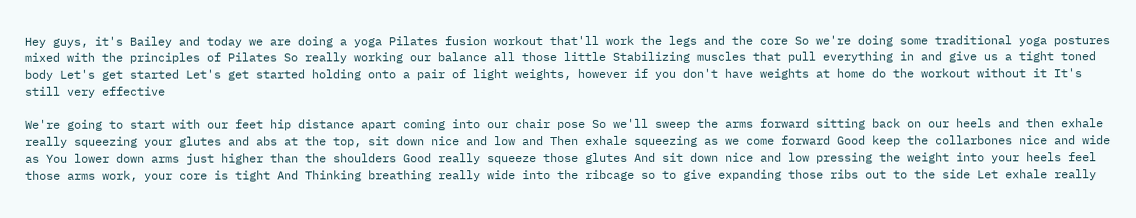Hey guys, it's Bailey and today we are doing a yoga Pilates fusion workout that'll work the legs and the core So we're doing some traditional yoga postures mixed with the principles of Pilates So really working our balance all those little Stabilizing muscles that pull everything in and give us a tight toned body Let's get started Let's get started holding onto a pair of light weights, however if you don't have weights at home do the workout without it It's still very effective

We're going to start with our feet hip distance apart coming into our chair pose So we'll sweep the arms forward sitting back on our heels and then exhale really squeezing your glutes and abs at the top, sit down nice and low and Then exhale squeezing as we come forward Good keep the collarbones nice and wide as You lower down arms just higher than the shoulders Good really squeeze those glutes And sit down nice and low pressing the weight into your heels feel those arms work, your core is tight And Thinking breathing really wide into the ribcage so to give expanding those ribs out to the side Let exhale really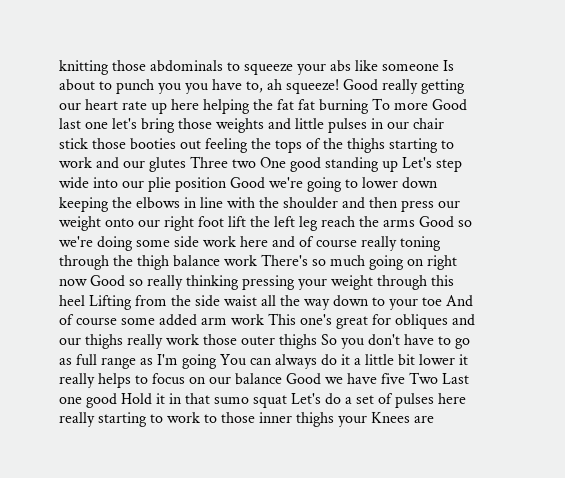knitting those abdominals to squeeze your abs like someone Is about to punch you you have to, ah squeeze! Good really getting our heart rate up here helping the fat fat burning To more Good last one let's bring those weights and little pulses in our chair stick those booties out feeling the tops of the thighs starting to work and our glutes Three two One good standing up Let's step wide into our plie position Good we're going to lower down keeping the elbows in line with the shoulder and then press our weight onto our right foot lift the left leg reach the arms Good so we're doing some side work here and of course really toning through the thigh balance work There's so much going on right now Good so really thinking pressing your weight through this heel Lifting from the side waist all the way down to your toe And of course some added arm work This one's great for obliques and our thighs really work those outer thighs So you don't have to go as full range as I'm going You can always do it a little bit lower it really helps to focus on our balance Good we have five Two Last one good Hold it in that sumo squat Let's do a set of pulses here really starting to work to those inner thighs your Knees are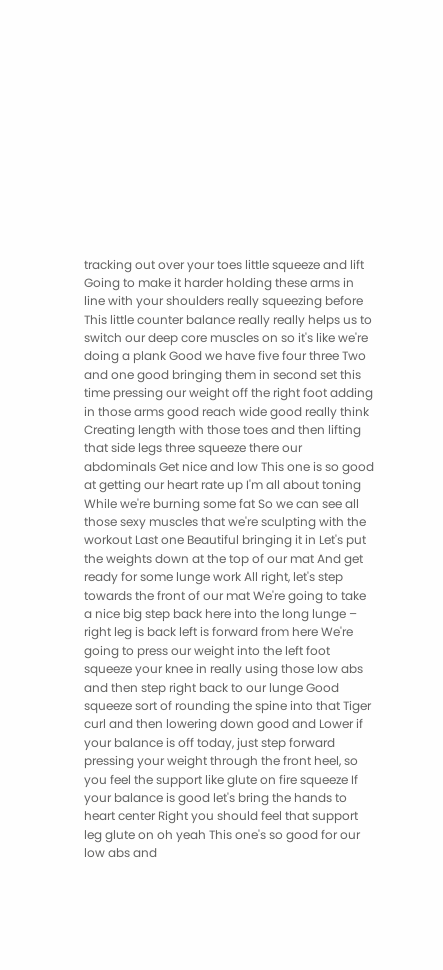tracking out over your toes little squeeze and lift Going to make it harder holding these arms in line with your shoulders really squeezing before This little counter balance really really helps us to switch our deep core muscles on so it's like we're doing a plank Good we have five four three Two and one good bringing them in second set this time pressing our weight off the right foot adding in those arms good reach wide good really think Creating length with those toes and then lifting that side legs three squeeze there our abdominals Get nice and low This one is so good at getting our heart rate up I'm all about toning While we're burning some fat So we can see all those sexy muscles that we're sculpting with the workout Last one Beautiful bringing it in Let's put the weights down at the top of our mat And get ready for some lunge work All right, let's step towards the front of our mat We're going to take a nice big step back here into the long lunge – right leg is back left is forward from here We're going to press our weight into the left foot squeeze your knee in really using those low abs and then step right back to our lunge Good squeeze sort of rounding the spine into that Tiger curl and then lowering down good and Lower if your balance is off today, just step forward pressing your weight through the front heel, so you feel the support like glute on fire squeeze If your balance is good let's bring the hands to heart center Right you should feel that support leg glute on oh yeah This one's so good for our low abs and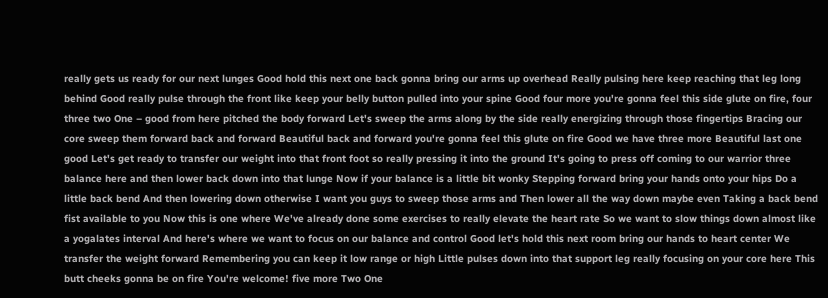really gets us ready for our next lunges Good hold this next one back gonna bring our arms up overhead Really pulsing here keep reaching that leg long behind Good really pulse through the front like keep your belly button pulled into your spine Good four more you're gonna feel this side glute on fire, four three two One – good from here pitched the body forward Let's sweep the arms along by the side really energizing through those fingertips Bracing our core sweep them forward back and forward Beautiful back and forward you're gonna feel this glute on fire Good we have three more Beautiful last one good Let's get ready to transfer our weight into that front foot so really pressing it into the ground It's going to press off coming to our warrior three balance here and then lower back down into that lunge Now if your balance is a little bit wonky Stepping forward bring your hands onto your hips Do a little back bend And then lowering down otherwise I want you guys to sweep those arms and Then lower all the way down maybe even Taking a back bend fist available to you Now this is one where We've already done some exercises to really elevate the heart rate So we want to slow things down almost like a yogalates interval And here's where we want to focus on our balance and control Good let's hold this next room bring our hands to heart center We transfer the weight forward Remembering you can keep it low range or high Little pulses down into that support leg really focusing on your core here This butt cheeks gonna be on fire You're welcome! five more Two One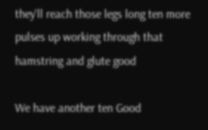they'll reach those legs long ten more pulses up working through that hamstring and glute good

We have another ten Good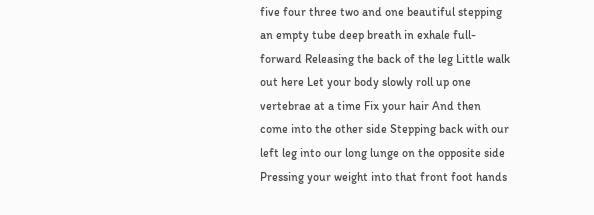five four three two and one beautiful stepping an empty tube deep breath in exhale full-forward Releasing the back of the leg Little walk out here Let your body slowly roll up one vertebrae at a time Fix your hair And then come into the other side Stepping back with our left leg into our long lunge on the opposite side Pressing your weight into that front foot hands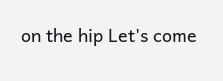on the hip Let's come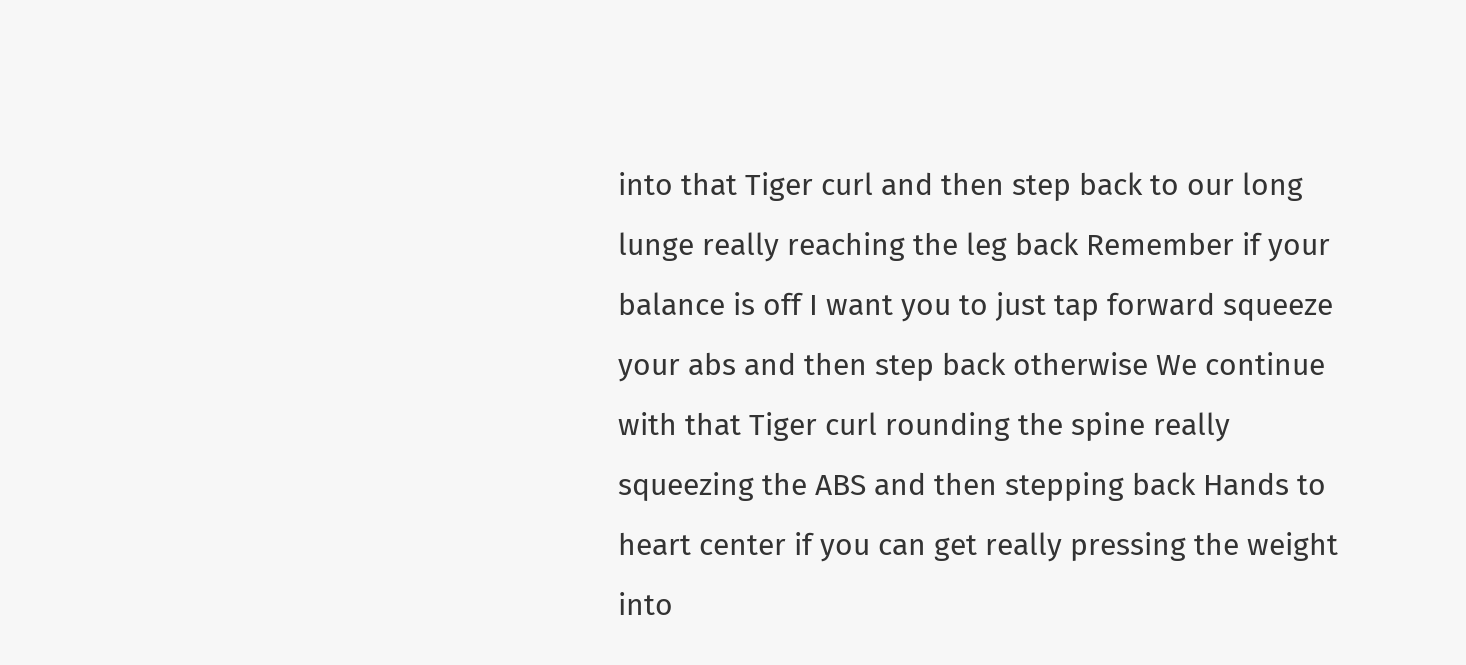into that Tiger curl and then step back to our long lunge really reaching the leg back Remember if your balance is off I want you to just tap forward squeeze your abs and then step back otherwise We continue with that Tiger curl rounding the spine really squeezing the ABS and then stepping back Hands to heart center if you can get really pressing the weight into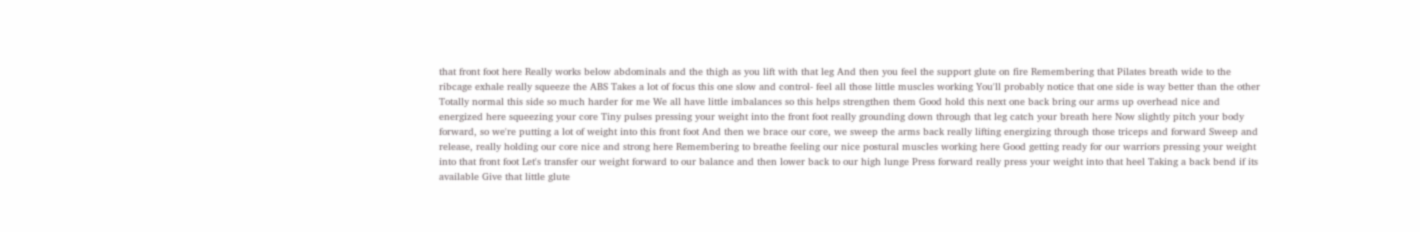that front foot here Really works below abdominals and the thigh as you lift with that leg And then you feel the support glute on fire Remembering that Pilates breath wide to the ribcage exhale really squeeze the ABS Takes a lot of focus this one slow and control- feel all those little muscles working You'll probably notice that one side is way better than the other Totally normal this side so much harder for me We all have little imbalances so this helps strengthen them Good hold this next one back bring our arms up overhead nice and energized here squeezing your core Tiny pulses pressing your weight into the front foot really grounding down through that leg catch your breath here Now slightly pitch your body forward, so we're putting a lot of weight into this front foot And then we brace our core, we sweep the arms back really lifting energizing through those triceps and forward Sweep and release, really holding our core nice and strong here Remembering to breathe feeling our nice postural muscles working here Good getting ready for our warriors pressing your weight into that front foot Let's transfer our weight forward to our balance and then lower back to our high lunge Press forward really press your weight into that heel Taking a back bend if its available Give that little glute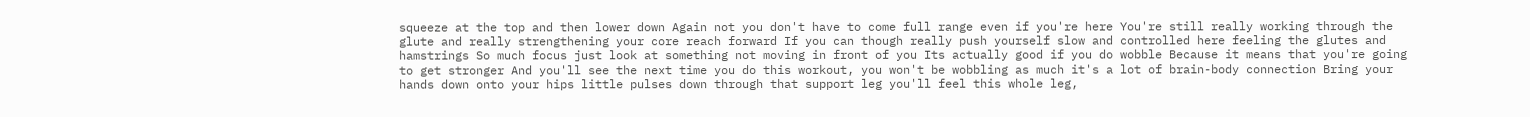squeeze at the top and then lower down Again not you don't have to come full range even if you're here You're still really working through the glute and really strengthening your core reach forward If you can though really push yourself slow and controlled here feeling the glutes and hamstrings So much focus just look at something not moving in front of you Its actually good if you do wobble Because it means that you're going to get stronger And you'll see the next time you do this workout, you won't be wobbling as much it's a lot of brain-body connection Bring your hands down onto your hips little pulses down through that support leg you'll feel this whole leg,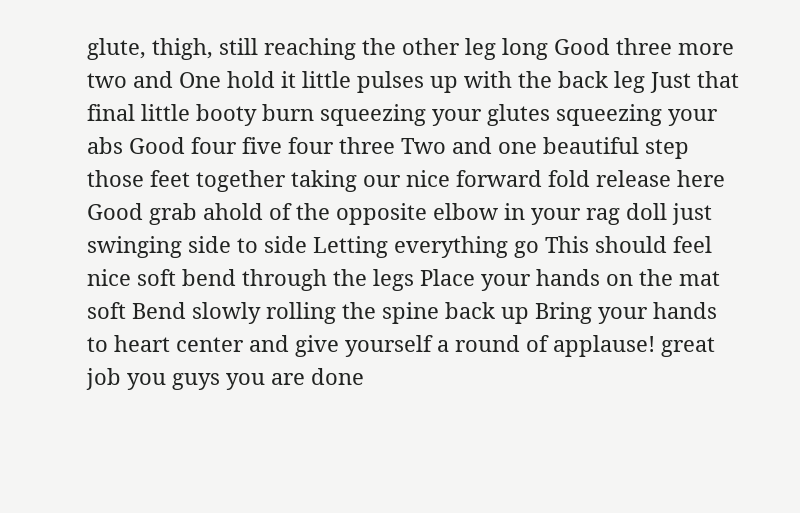glute, thigh, still reaching the other leg long Good three more two and One hold it little pulses up with the back leg Just that final little booty burn squeezing your glutes squeezing your abs Good four five four three Two and one beautiful step those feet together taking our nice forward fold release here Good grab ahold of the opposite elbow in your rag doll just swinging side to side Letting everything go This should feel nice soft bend through the legs Place your hands on the mat soft Bend slowly rolling the spine back up Bring your hands to heart center and give yourself a round of applause! great job you guys you are done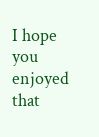I hope you enjoyed that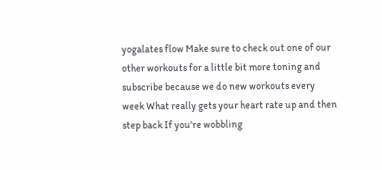yogalates flow Make sure to check out one of our other workouts for a little bit more toning and subscribe because we do new workouts every week What really gets your heart rate up and then step back If you're wobbling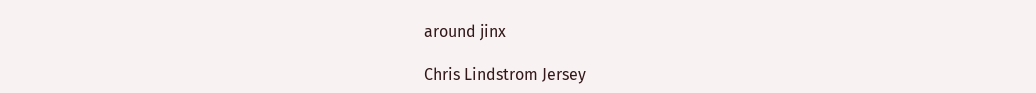around jinx

Chris Lindstrom Jersey